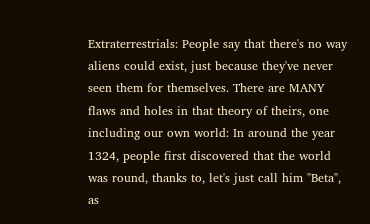Extraterrestrials: People say that there's no way aliens could exist, just because they've never seen them for themselves. There are MANY flaws and holes in that theory of theirs, one including our own world: In around the year 1324, people first discovered that the world was round, thanks to, let's just call him "Beta", as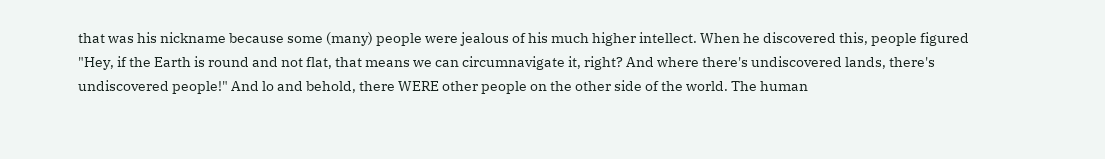that was his nickname because some (many) people were jealous of his much higher intellect. When he discovered this, people figured "Hey, if the Earth is round and not flat, that means we can circumnavigate it, right? And where there's undiscovered lands, there's undiscovered people!" And lo and behold, there WERE other people on the other side of the world. The human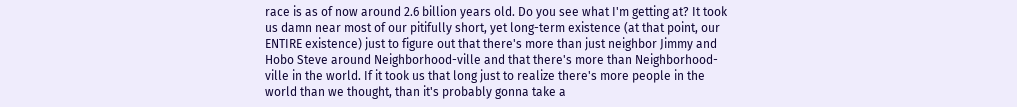race is as of now around 2.6 billion years old. Do you see what I'm getting at? It took us damn near most of our pitifully short, yet long-term existence (at that point, our ENTIRE existence) just to figure out that there's more than just neighbor Jimmy and Hobo Steve around Neighborhood-ville and that there's more than Neighborhood-ville in the world. If it took us that long just to realize there's more people in the world than we thought, than it's probably gonna take a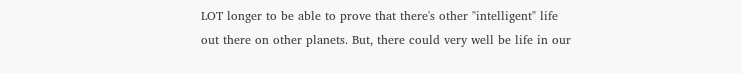LOT longer to be able to prove that there's other "intelligent" life out there on other planets. But, there could very well be life in our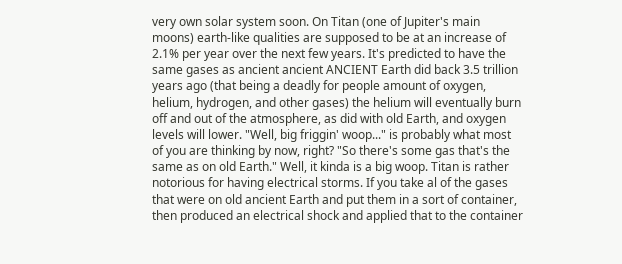very own solar system soon. On Titan (one of Jupiter's main moons) earth-like qualities are supposed to be at an increase of 2.1% per year over the next few years. It's predicted to have the same gases as ancient ancient ANCIENT Earth did back 3.5 trillion years ago (that being a deadly for people amount of oxygen, helium, hydrogen, and other gases) the helium will eventually burn off and out of the atmosphere, as did with old Earth, and oxygen levels will lower. "Well, big friggin' woop..." is probably what most of you are thinking by now, right? "So there's some gas that's the same as on old Earth." Well, it kinda is a big woop. Titan is rather notorious for having electrical storms. If you take al of the gases that were on old ancient Earth and put them in a sort of container, then produced an electrical shock and applied that to the container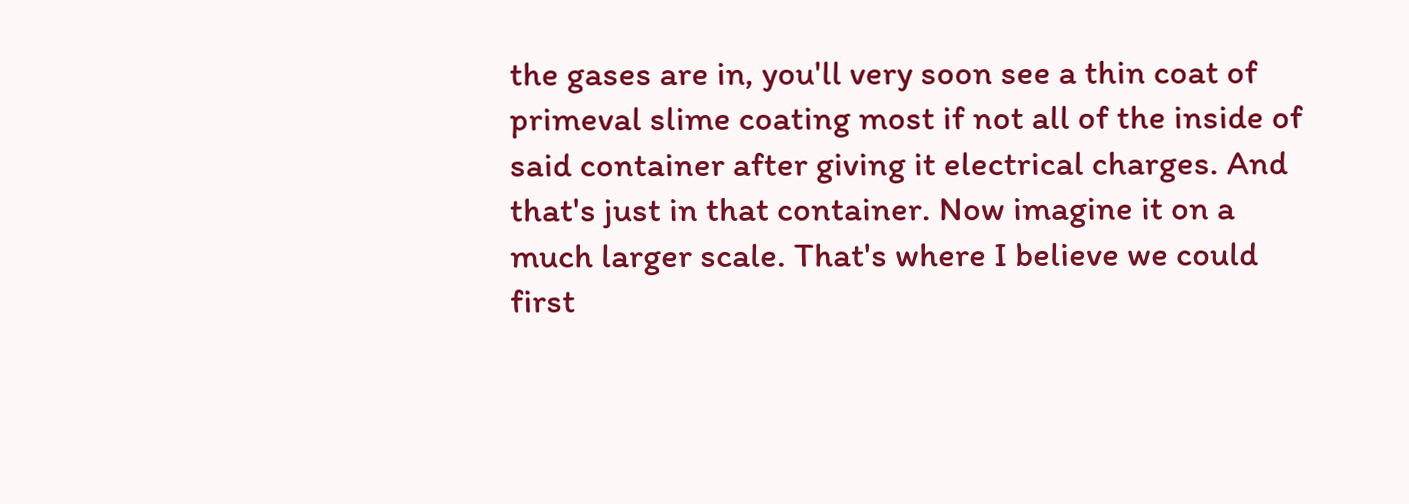the gases are in, you'll very soon see a thin coat of primeval slime coating most if not all of the inside of said container after giving it electrical charges. And that's just in that container. Now imagine it on a much larger scale. That's where I believe we could first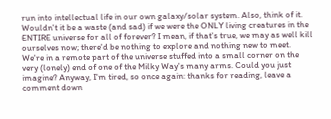run into intellectual life in our own galaxy/solar system. Also, think of it. Wouldn't it be a waste (and sad) if we were the ONLY living creatures in the ENTIRE universe for all of forever? I mean, if that's true, we may as well kill ourselves now; there'd be nothing to explore and nothing new to meet. We're in a remote part of the universe stuffed into a small corner on the very (lonely) end of one of the Milky Way's many arms. Could you just imagine? Anyway, I'm tired, so once again: thanks for reading, leave a comment down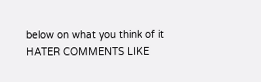below on what you think of it HATER COMMENTS LIKE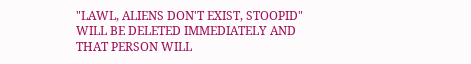"LAWL, ALIENS DON'T EXIST, STOOPID" WILL BE DELETED IMMEDIATELY AND THAT PERSON WILL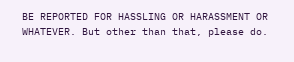BE REPORTED FOR HASSLING OR HARASSMENT OR WHATEVER. But other than that, please do.